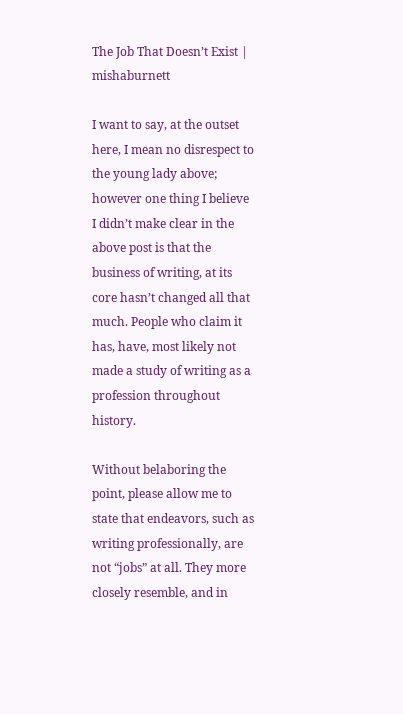The Job That Doesn’t Exist | mishaburnett

I want to say, at the outset here, I mean no disrespect to the young lady above; however one thing I believe I didn’t make clear in the above post is that the business of writing, at its core hasn’t changed all that much. People who claim it has, have, most likely not made a study of writing as a profession throughout history.

Without belaboring the point, please allow me to state that endeavors, such as writing professionally, are not “jobs” at all. They more closely resemble, and in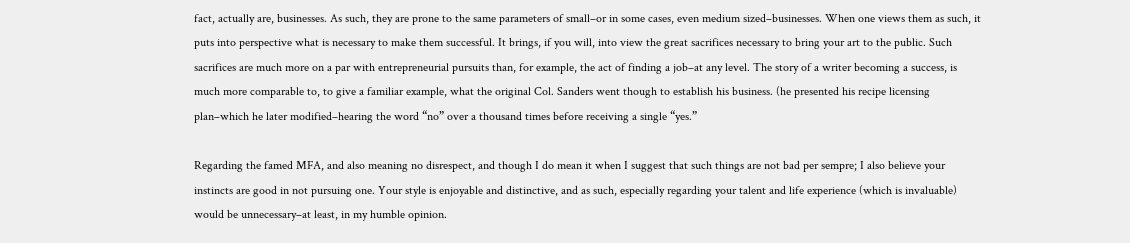fact, actually are, businesses. As such, they are prone to the same parameters of small–or in some cases, even medium sized–businesses. When one views them as such, it puts into perspective what is necessary to make them successful. It brings, if you will, into view the great sacrifices necessary to bring your art to the public. Such sacrifices are much more on a par with entrepreneurial pursuits than, for example, the act of finding a job–at any level. The story of a writer becoming a success, is much more comparable to, to give a familiar example, what the original Col. Sanders went though to establish his business. (he presented his recipe licensing plan–which he later modified–hearing the word “no” over a thousand times before receiving a single “yes.”

Regarding the famed MFA, and also meaning no disrespect, and though I do mean it when I suggest that such things are not bad per sempre; I also believe your instincts are good in not pursuing one. Your style is enjoyable and distinctive, and as such, especially regarding your talent and life experience (which is invaluable) would be unnecessary–at least, in my humble opinion.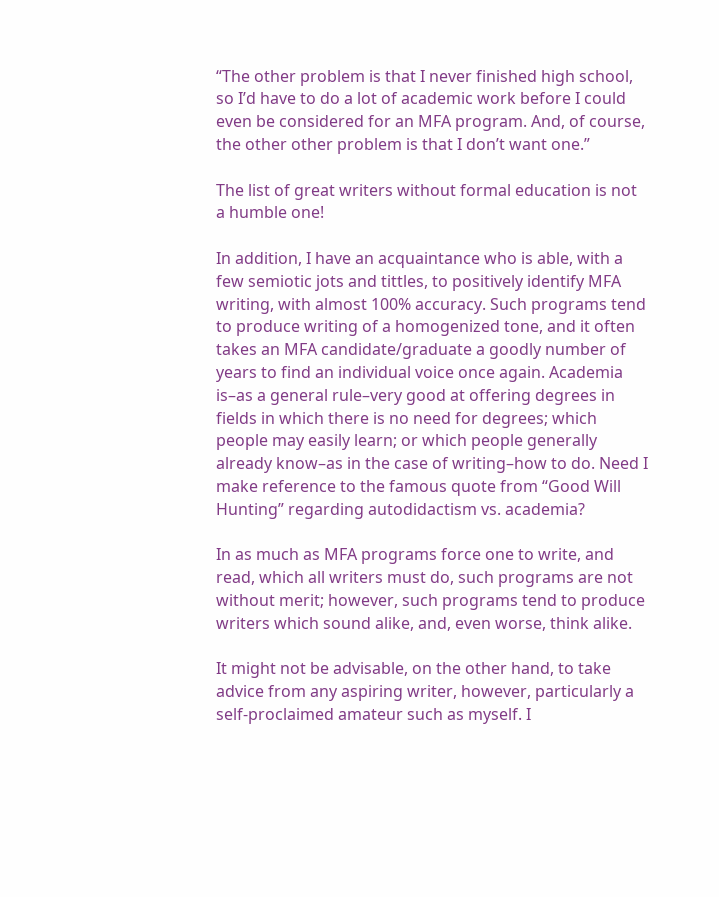“The other problem is that I never finished high school, so I’d have to do a lot of academic work before I could even be considered for an MFA program. And, of course, the other other problem is that I don’t want one.”

The list of great writers without formal education is not a humble one!

In addition, I have an acquaintance who is able, with a few semiotic jots and tittles, to positively identify MFA writing, with almost 100% accuracy. Such programs tend to produce writing of a homogenized tone, and it often takes an MFA candidate/graduate a goodly number of years to find an individual voice once again. Academia is–as a general rule–very good at offering degrees in fields in which there is no need for degrees; which people may easily learn; or which people generally already know–as in the case of writing–how to do. Need I make reference to the famous quote from “Good Will Hunting” regarding autodidactism vs. academia?

In as much as MFA programs force one to write, and read, which all writers must do, such programs are not without merit; however, such programs tend to produce writers which sound alike, and, even worse, think alike.

It might not be advisable, on the other hand, to take advice from any aspiring writer, however, particularly a self-proclaimed amateur such as myself. I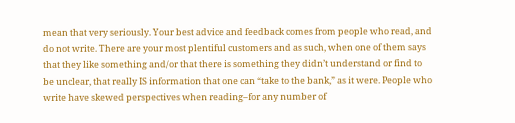mean that very seriously. Your best advice and feedback comes from people who read, and do not write. There are your most plentiful customers and as such, when one of them says that they like something and/or that there is something they didn’t understand or find to be unclear, that really IS information that one can “take to the bank,” as it were. People who write have skewed perspectives when reading–for any number of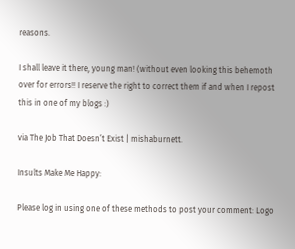reasons.

I shall leave it there, young man! (without even looking this behemoth over for errors!! I reserve the right to correct them if and when I repost this in one of my blogs :)

via The Job That Doesn’t Exist | mishaburnett.

Insults Make Me Happy:

Please log in using one of these methods to post your comment: Logo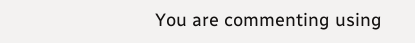You are commenting using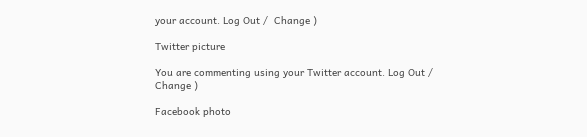your account. Log Out /  Change )

Twitter picture

You are commenting using your Twitter account. Log Out /  Change )

Facebook photo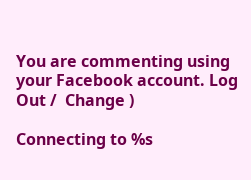You are commenting using your Facebook account. Log Out /  Change )

Connecting to %s